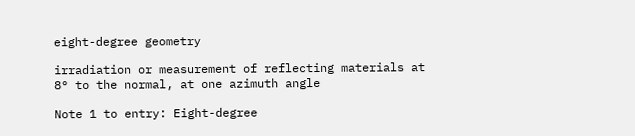eight-degree geometry

irradiation or measurement of reflecting materials at 8° to the normal, at one azimuth angle

Note 1 to entry: Eight-degree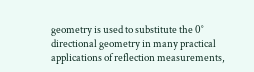geometry is used to substitute the 0° directional geometry in many practical applications of reflection measurements,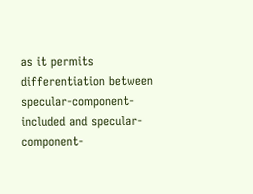as it permits differentiation between specular-component-included and specular-component-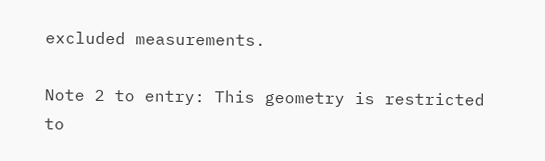excluded measurements.

Note 2 to entry: This geometry is restricted to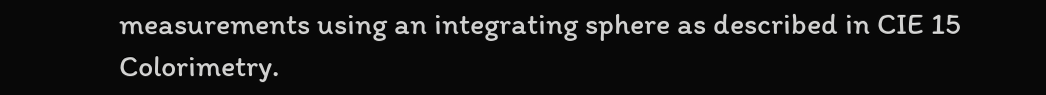measurements using an integrating sphere as described in CIE 15 Colorimetry.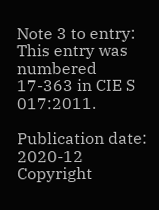Note 3 to entry: This entry was numbered 17-363 in CIE S 017:2011.

Publication date: 2020-12
Copyright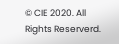© CIE 2020. All Rights Reserverd.